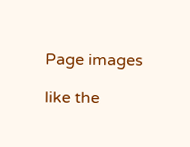Page images

like the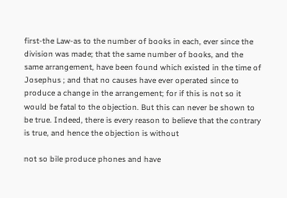first-the Law-as to the number of books in each, ever since the division was made; that the same number of books, and the same arrangement, have been found which existed in the time of Josephus ; and that no causes have ever operated since to produce a change in the arrangement; for if this is not so it would be fatal to the objection. But this can never be shown to be true. Indeed, there is every reason to believe that the contrary is true, and hence the objection is without

not so bile produce phones and have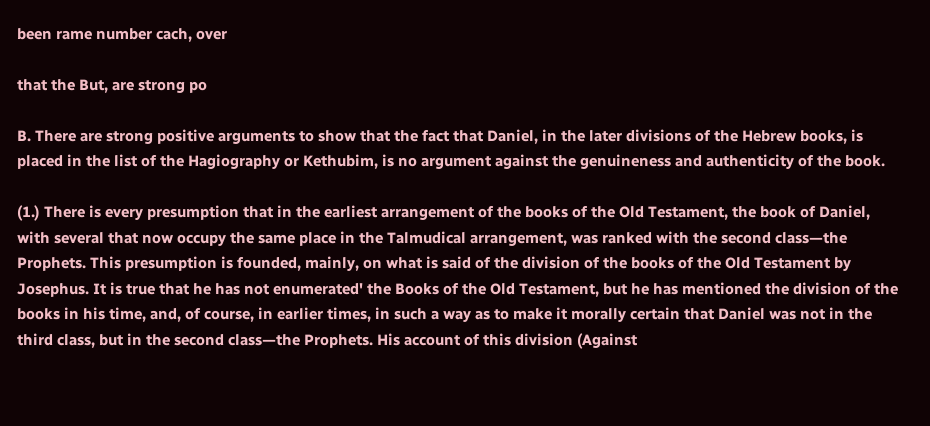been rame number cach, over

that the But, are strong po

B. There are strong positive arguments to show that the fact that Daniel, in the later divisions of the Hebrew books, is placed in the list of the Hagiography or Kethubim, is no argument against the genuineness and authenticity of the book.

(1.) There is every presumption that in the earliest arrangement of the books of the Old Testament, the book of Daniel, with several that now occupy the same place in the Talmudical arrangement, was ranked with the second class—the Prophets. This presumption is founded, mainly, on what is said of the division of the books of the Old Testament by Josephus. It is true that he has not enumerated' the Books of the Old Testament, but he has mentioned the division of the books in his time, and, of course, in earlier times, in such a way as to make it morally certain that Daniel was not in the third class, but in the second class—the Prophets. His account of this division (Against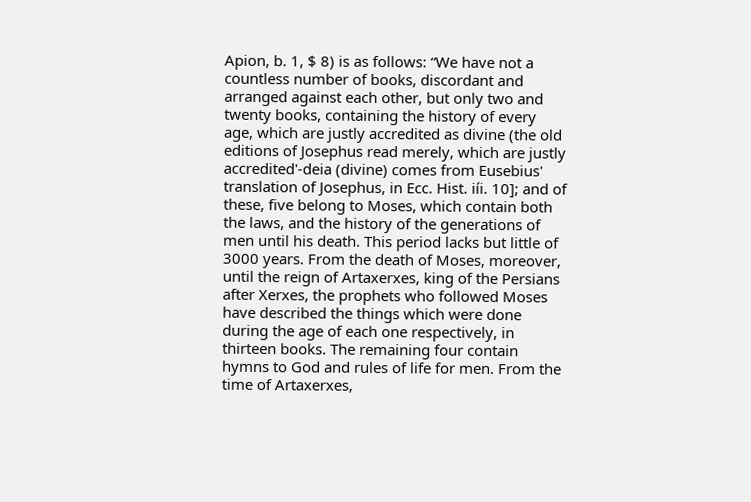Apion, b. 1, $ 8) is as follows: “We have not a countless number of books, discordant and arranged against each other, but only two and twenty books, containing the history of every age, which are justly accredited as divine (the old editions of Josephus read merely, which are justly accredited'-deia (divine) comes from Eusebius' translation of Josephus, in Ecc. Hist. iíi. 10]; and of these, five belong to Moses, which contain both the laws, and the history of the generations of men until his death. This period lacks but little of 3000 years. From the death of Moses, moreover, until the reign of Artaxerxes, king of the Persians after Xerxes, the prophets who followed Moses have described the things which were done during the age of each one respectively, in thirteen books. The remaining four contain hymns to God and rules of life for men. From the time of Artaxerxes,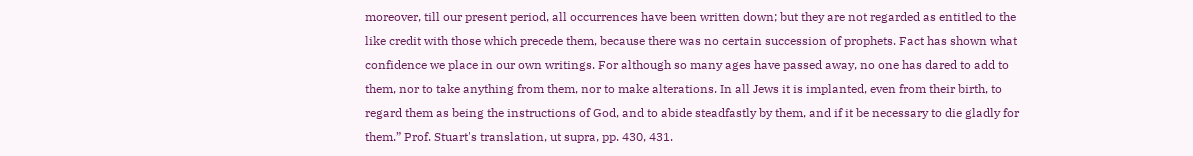moreover, till our present period, all occurrences have been written down; but they are not regarded as entitled to the like credit with those which precede them, because there was no certain succession of prophets. Fact has shown what confidence we place in our own writings. For although so many ages have passed away, no one has dared to add to them, nor to take anything from them, nor to make alterations. In all Jews it is implanted, even from their birth, to regard them as being the instructions of God, and to abide steadfastly by them, and if it be necessary to die gladly for them.” Prof. Stuart's translation, ut supra, pp. 430, 431.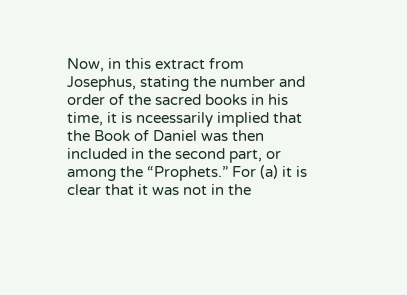Now, in this extract from Josephus, stating the number and order of the sacred books in his time, it is nceessarily implied that the Book of Daniel was then included in the second part, or among the “Prophets.” For (a) it is clear that it was not in the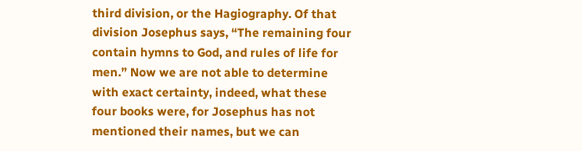third division, or the Hagiography. Of that division Josephus says, “The remaining four contain hymns to God, and rules of life for men.” Now we are not able to determine with exact certainty, indeed, what these four books were, for Josephus has not mentioned their names, but we can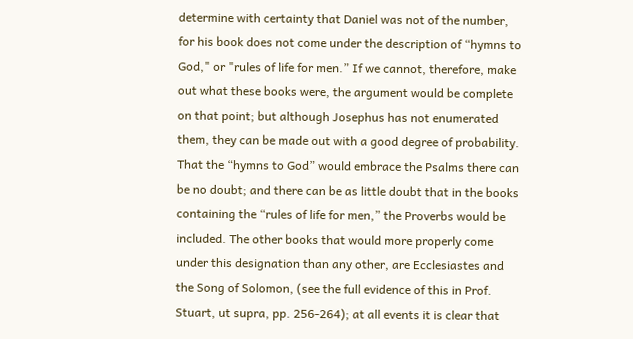determine with certainty that Daniel was not of the number, for his book does not come under the description of “hymns to God," or "rules of life for men.” If we cannot, therefore, make out what these books were, the argument would be complete on that point; but although Josephus has not enumerated them, they can be made out with a good degree of probability. That the “hymns to God” would embrace the Psalms there can be no doubt; and there can be as little doubt that in the books containing the “rules of life for men,” the Proverbs would be included. The other books that would more properly come under this designation than any other, are Ecclesiastes and the Song of Solomon, (see the full evidence of this in Prof. Stuart, ut supra, pp. 256-264); at all events it is clear that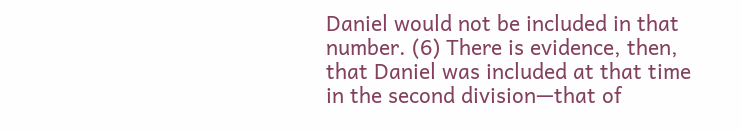Daniel would not be included in that number. (6) There is evidence, then, that Daniel was included at that time in the second division—that of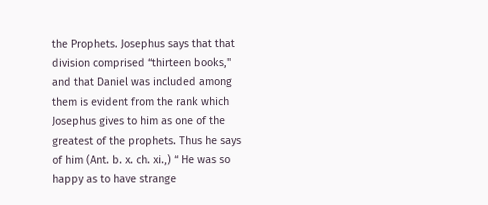the Prophets. Josephus says that that division comprised “thirteen books," and that Daniel was included among them is evident from the rank which Josephus gives to him as one of the greatest of the prophets. Thus he says of him (Ant. b. x. ch. xi.,) “ He was so happy as to have strange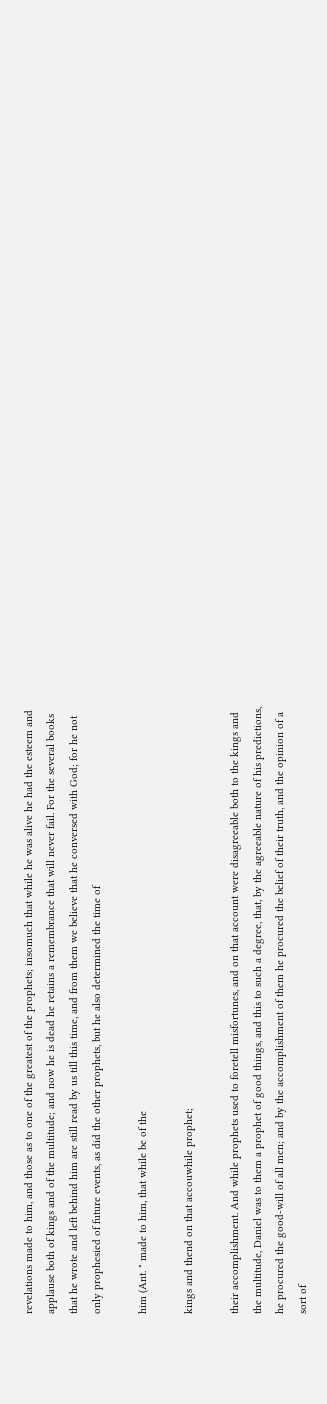revelations made to him, and those as to one of the greatest of the prophets; insomuch that while he was alive he had the esteem and applause both of kings and of the multitude; and now he is dead he retains a remembrance that will never fail. For the several books that he wrote and left behind him are still read by us till this time, and from them we believe that he conversed with God; for he not only prophesied of future events, as did the other prophets, but he also determined the time of

him (Ant. " made to him, that while be of the

kings and thend on that accouwhile prophet;

their accomplishment. And while prophets used to foretell misfortunes, and on that account were disagreeable both to the kings and the multitude, Daniel was to them a prophet of good things, and this to such a degree, that, by the agreeable nature of his predictions, he procured the good-will of all men; and by the accomplishment of them he procured the belief of their truth, and the opinion of a sort of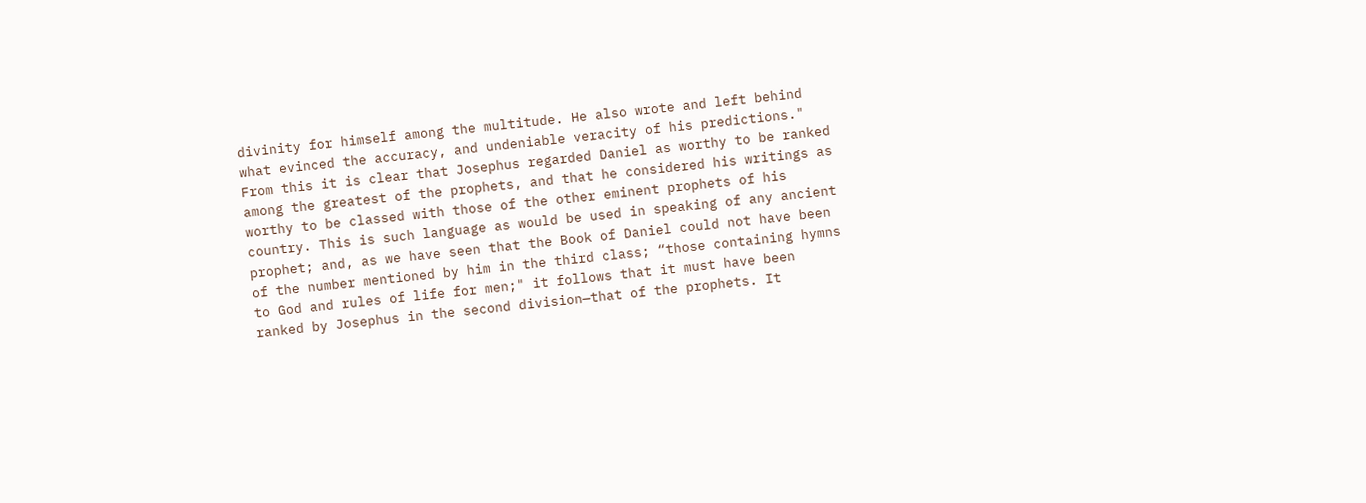divinity for himself among the multitude. He also wrote and left behind what evinced the accuracy, and undeniable veracity of his predictions." From this it is clear that Josephus regarded Daniel as worthy to be ranked among the greatest of the prophets, and that he considered his writings as worthy to be classed with those of the other eminent prophets of his country. This is such language as would be used in speaking of any ancient prophet; and, as we have seen that the Book of Daniel could not have been of the number mentioned by him in the third class; “those containing hymns to God and rules of life for men;" it follows that it must have been ranked by Josephus in the second division—that of the prophets. It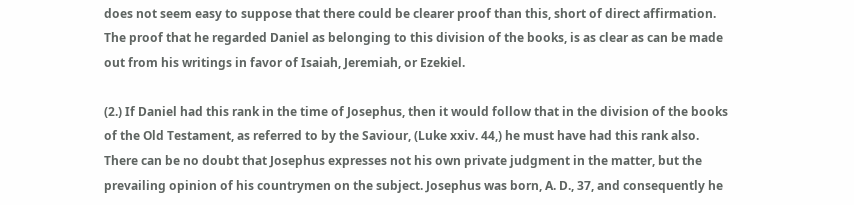does not seem easy to suppose that there could be clearer proof than this, short of direct affirmation. The proof that he regarded Daniel as belonging to this division of the books, is as clear as can be made out from his writings in favor of Isaiah, Jeremiah, or Ezekiel.

(2.) If Daniel had this rank in the time of Josephus, then it would follow that in the division of the books of the Old Testament, as referred to by the Saviour, (Luke xxiv. 44,) he must have had this rank also. There can be no doubt that Josephus expresses not his own private judgment in the matter, but the prevailing opinion of his countrymen on the subject. Josephus was born, A. D., 37, and consequently he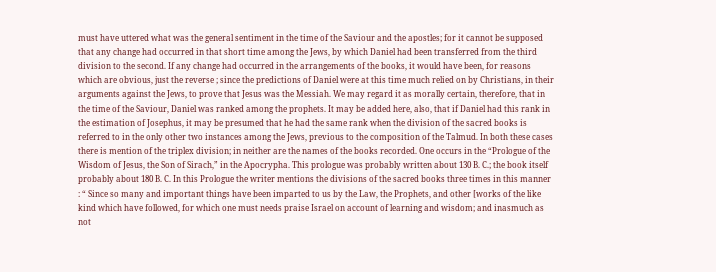must have uttered what was the general sentiment in the time of the Saviour and the apostles; for it cannot be supposed that any change had occurred in that short time among the Jews, by which Daniel had been transferred from the third division to the second. If any change had occurred in the arrangements of the books, it would have been, for reasons which are obvious, just the reverse ; since the predictions of Daniel were at this time much relied on by Christians, in their arguments against the Jews, to prove that Jesus was the Messiah. We may regard it as morally certain, therefore, that in the time of the Saviour, Daniel was ranked among the prophets. It may be added here, also, that if Daniel had this rank in the estimation of Josephus, it may be presumed that he had the same rank when the division of the sacred books is referred to in the only other two instances among the Jews, previous to the composition of the Talmud. In both these cases there is mention of the triplex division; in neither are the names of the books recorded. One occurs in the “Prologue of the Wisdom of Jesus, the Son of Sirach,” in the Apocrypha. This prologue was probably written about 130 B. C.; the book itself probably about 180 B. C. In this Prologue the writer mentions the divisions of the sacred books three times in this manner : “ Since so many and important things have been imparted to us by the Law, the Prophets, and other [works of the like kind which have followed, for which one must needs praise Israel on account of learning and wisdom; and inasmuch as not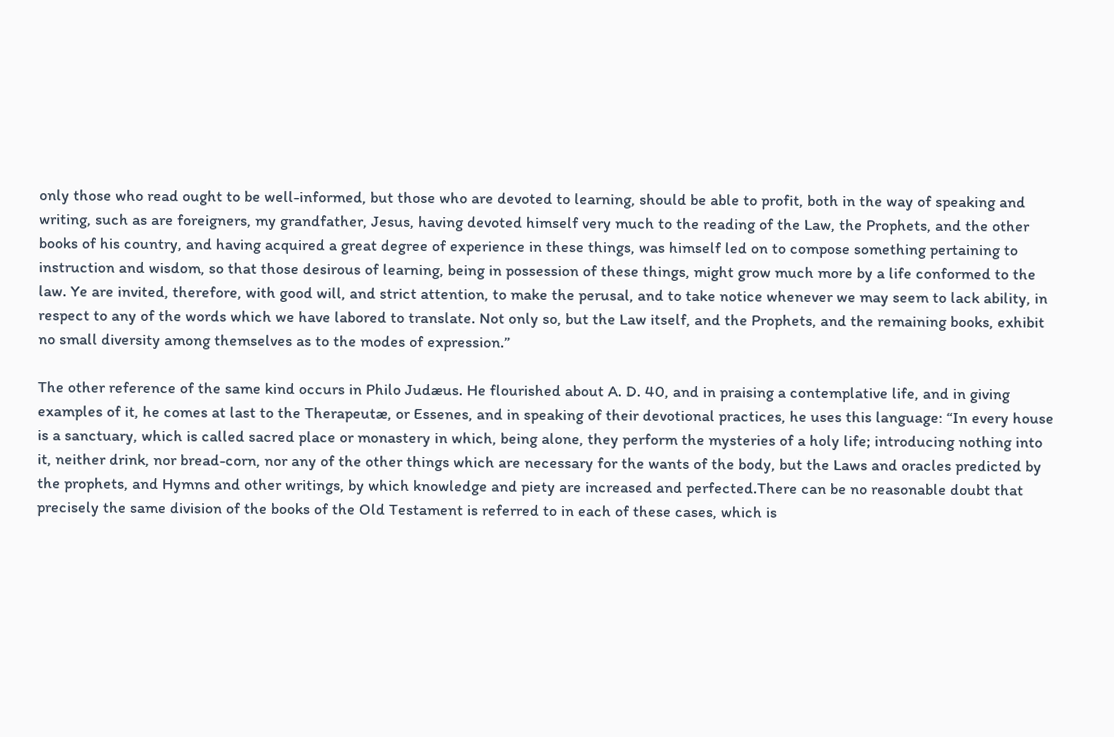only those who read ought to be well-informed, but those who are devoted to learning, should be able to profit, both in the way of speaking and writing, such as are foreigners, my grandfather, Jesus, having devoted himself very much to the reading of the Law, the Prophets, and the other books of his country, and having acquired a great degree of experience in these things, was himself led on to compose something pertaining to instruction and wisdom, so that those desirous of learning, being in possession of these things, might grow much more by a life conformed to the law. Ye are invited, therefore, with good will, and strict attention, to make the perusal, and to take notice whenever we may seem to lack ability, in respect to any of the words which we have labored to translate. Not only so, but the Law itself, and the Prophets, and the remaining books, exhibit no small diversity among themselves as to the modes of expression.”

The other reference of the same kind occurs in Philo Judæus. He flourished about A. D. 40, and in praising a contemplative life, and in giving examples of it, he comes at last to the Therapeutæ, or Essenes, and in speaking of their devotional practices, he uses this language: “In every house is a sanctuary, which is called sacred place or monastery in which, being alone, they perform the mysteries of a holy life; introducing nothing into it, neither drink, nor bread-corn, nor any of the other things which are necessary for the wants of the body, but the Laws and oracles predicted by the prophets, and Hymns and other writings, by which knowledge and piety are increased and perfected.There can be no reasonable doubt that precisely the same division of the books of the Old Testament is referred to in each of these cases, which is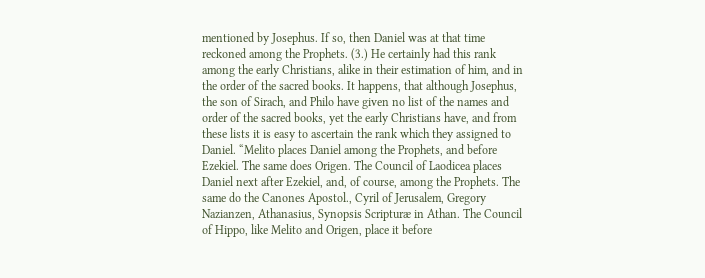mentioned by Josephus. If so, then Daniel was at that time reckoned among the Prophets. (3.) He certainly had this rank among the early Christians, alike in their estimation of him, and in the order of the sacred books. It happens, that although Josephus, the son of Sirach, and Philo have given no list of the names and order of the sacred books, yet the early Christians have, and from these lists it is easy to ascertain the rank which they assigned to Daniel. “Melito places Daniel among the Prophets, and before Ezekiel. The same does Origen. The Council of Laodicea places Daniel next after Ezekiel, and, of course, among the Prophets. The same do the Canones Apostol., Cyril of Jerusalem, Gregory Nazianzen, Athanasius, Synopsis Scripturæ in Athan. The Council of Hippo, like Melito and Origen, place it before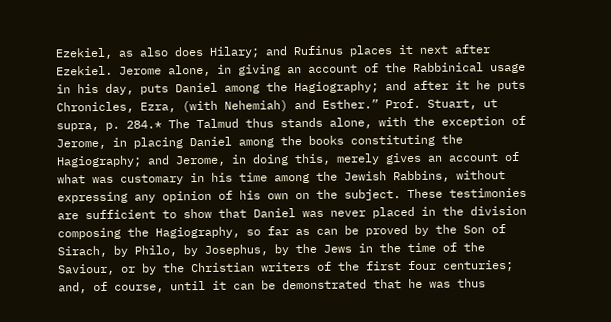Ezekiel, as also does Hilary; and Rufinus places it next after Ezekiel. Jerome alone, in giving an account of the Rabbinical usage in his day, puts Daniel among the Hagiography; and after it he puts Chronicles, Ezra, (with Nehemiah) and Esther.” Prof. Stuart, ut supra, p. 284.* The Talmud thus stands alone, with the exception of Jerome, in placing Daniel among the books constituting the Hagiography; and Jerome, in doing this, merely gives an account of what was customary in his time among the Jewish Rabbins, without expressing any opinion of his own on the subject. These testimonies are sufficient to show that Daniel was never placed in the division composing the Hagiography, so far as can be proved by the Son of Sirach, by Philo, by Josephus, by the Jews in the time of the Saviour, or by the Christian writers of the first four centuries; and, of course, until it can be demonstrated that he was thus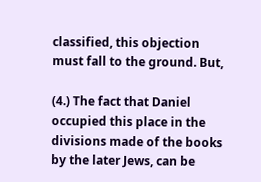classified, this objection must fall to the ground. But,

(4.) The fact that Daniel occupied this place in the divisions made of the books by the later Jews, can be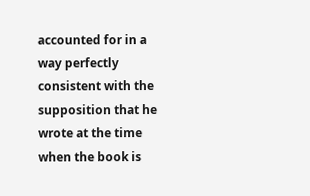accounted for in a way perfectly consistent with the supposition that he wrote at the time when the book is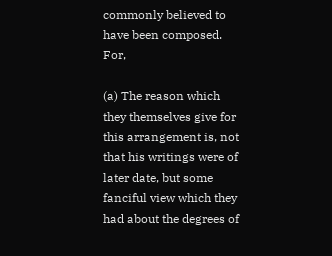commonly believed to have been composed. For,

(a) The reason which they themselves give for this arrangement is, not that his writings were of later date, but some fanciful view which they had about the degrees of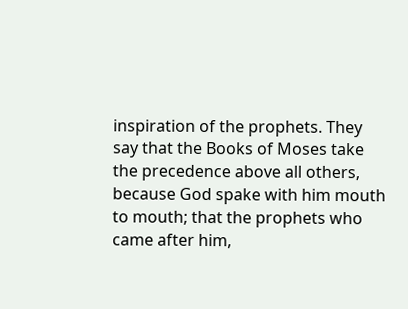inspiration of the prophets. They say that the Books of Moses take the precedence above all others, because God spake with him mouth to mouth; that the prophets who came after him,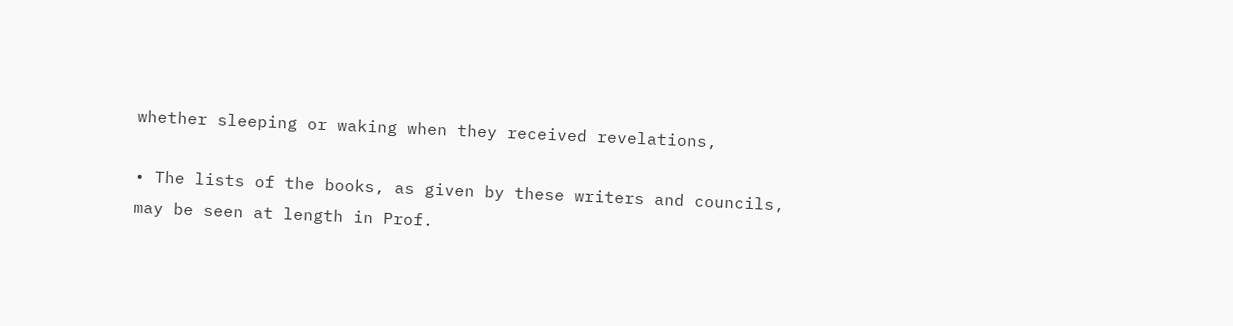whether sleeping or waking when they received revelations,

• The lists of the books, as given by these writers and councils, may be seen at length in Prof.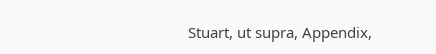Stuart, ut supra, Appendix,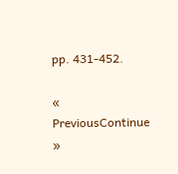pp. 431-452.

« PreviousContinue »